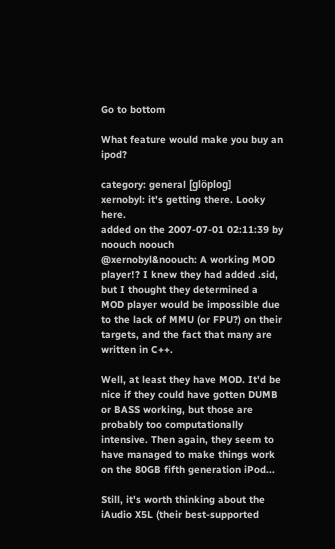Go to bottom

What feature would make you buy an ipod?

category: general [glöplog]
xernobyl: it's getting there. Looky here.
added on the 2007-07-01 02:11:39 by noouch noouch
@xernobyl&noouch: A working MOD player!? I knew they had added .sid, but I thought they determined a MOD player would be impossible due to the lack of MMU (or FPU?) on their targets, and the fact that many are written in C++.

Well, at least they have MOD. It'd be nice if they could have gotten DUMB or BASS working, but those are probably too computationally intensive. Then again, they seem to have managed to make things work on the 80GB fifth generation iPod...

Still, it's worth thinking about the iAudio X5L (their best-supported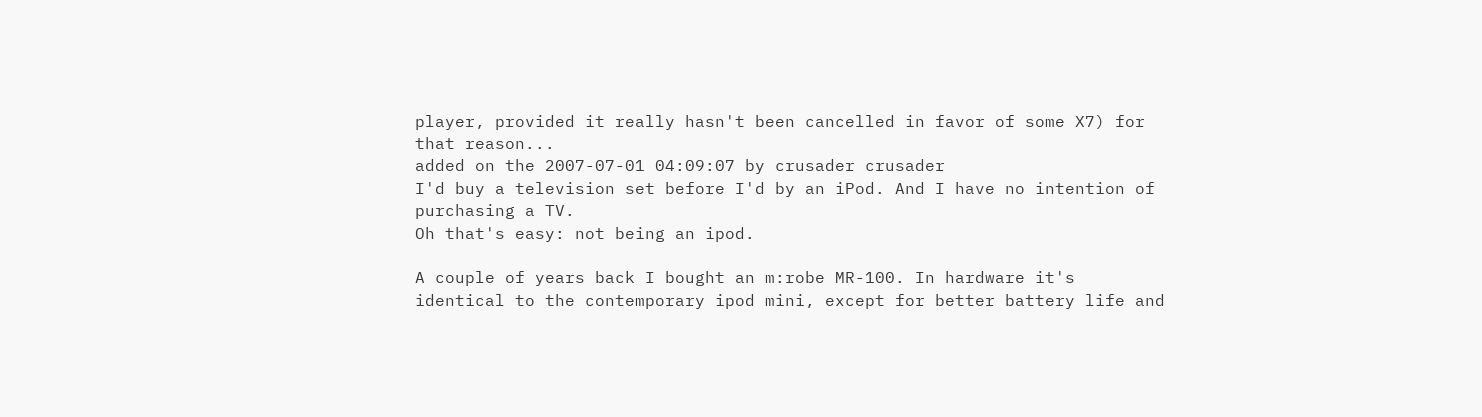player, provided it really hasn't been cancelled in favor of some X7) for that reason...
added on the 2007-07-01 04:09:07 by crusader crusader
I'd buy a television set before I'd by an iPod. And I have no intention of purchasing a TV.
Oh that's easy: not being an ipod.

A couple of years back I bought an m:robe MR-100. In hardware it's identical to the contemporary ipod mini, except for better battery life and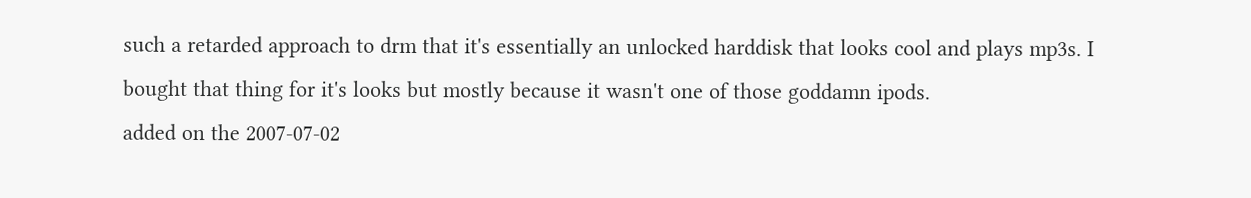such a retarded approach to drm that it's essentially an unlocked harddisk that looks cool and plays mp3s. I bought that thing for it's looks but mostly because it wasn't one of those goddamn ipods.
added on the 2007-07-02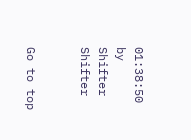01:38:50 by Shifter Shifter


Go to top